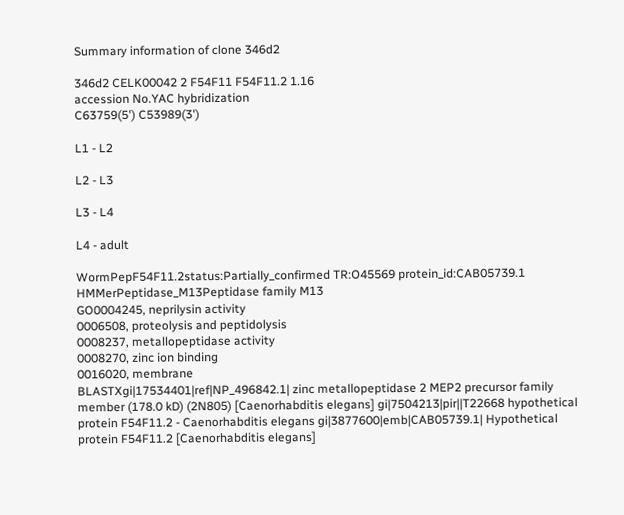Summary information of clone 346d2

346d2 CELK00042 2 F54F11 F54F11.2 1.16
accession No.YAC hybridization
C63759(5') C53989(3')

L1 - L2

L2 - L3

L3 - L4

L4 - adult

WormPepF54F11.2status:Partially_confirmed TR:O45569 protein_id:CAB05739.1
HMMerPeptidase_M13Peptidase family M13
GO0004245, neprilysin activity
0006508, proteolysis and peptidolysis
0008237, metallopeptidase activity
0008270, zinc ion binding
0016020, membrane
BLASTXgi|17534401|ref|NP_496842.1| zinc metallopeptidase 2 MEP2 precursor family member (178.0 kD) (2N805) [Caenorhabditis elegans] gi|7504213|pir||T22668 hypothetical protein F54F11.2 - Caenorhabditis elegans gi|3877600|emb|CAB05739.1| Hypothetical protein F54F11.2 [Caenorhabditis elegans]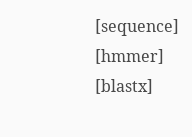[sequence] [hmmer] [blastx]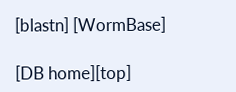[blastn] [WormBase]

[DB home][top]